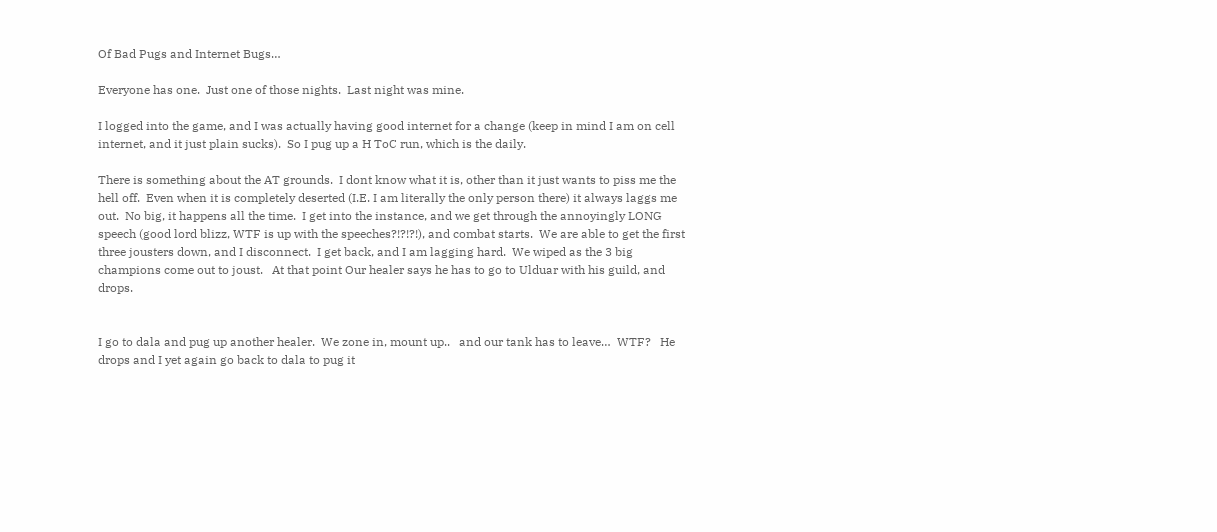Of Bad Pugs and Internet Bugs…

Everyone has one.  Just one of those nights.  Last night was mine.

I logged into the game, and I was actually having good internet for a change (keep in mind I am on cell internet, and it just plain sucks).  So I pug up a H ToC run, which is the daily.

There is something about the AT grounds.  I dont know what it is, other than it just wants to piss me the hell off.  Even when it is completely deserted (I.E. I am literally the only person there) it always laggs me out.  No big, it happens all the time.  I get into the instance, and we get through the annoyingly LONG speech (good lord blizz, WTF is up with the speeches?!?!?!), and combat starts.  We are able to get the first three jousters down, and I disconnect.  I get back, and I am lagging hard.  We wiped as the 3 big champions come out to joust.   At that point Our healer says he has to go to Ulduar with his guild, and drops.


I go to dala and pug up another healer.  We zone in, mount up..   and our tank has to leave…  WTF?   He drops and I yet again go back to dala to pug it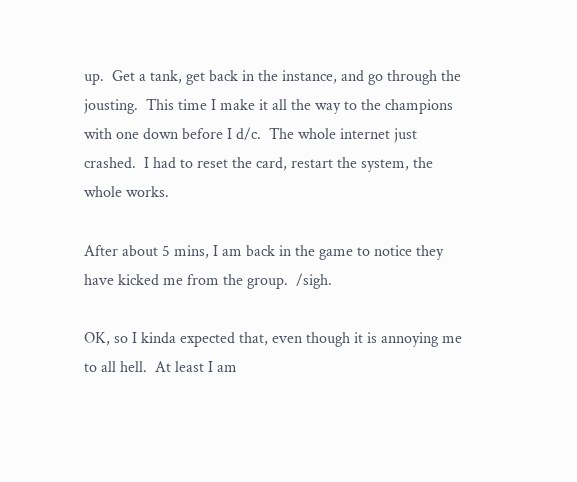up.  Get a tank, get back in the instance, and go through the jousting.  This time I make it all the way to the champions with one down before I d/c.  The whole internet just crashed.  I had to reset the card, restart the system, the whole works.

After about 5 mins, I am back in the game to notice they have kicked me from the group.  /sigh.

OK, so I kinda expected that, even though it is annoying me to all hell.  At least I am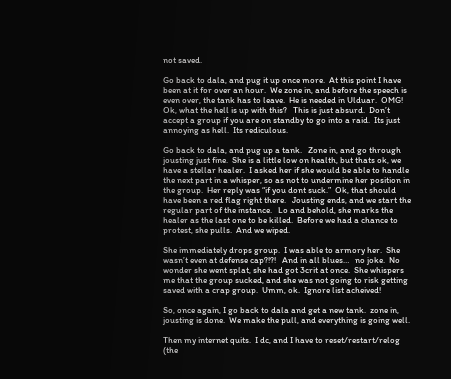not saved.

Go back to dala, and pug it up once more.  At this point I have been at it for over an hour.  We zone in, and before the speech is even over, the tank has to leave.  He is needed in Ulduar.  OMG!  Ok, what the hell is up with this?   This is just absurd.  Don’t accept a group if you are on standby to go into a raid.  Its just annoying as hell.  Its rediculous.

Go back to dala, and pug up a tank.   Zone in, and go through jousting just fine.  She is a little low on health, but thats ok, we have a stellar healer.  I asked her if she would be able to handle the next part in a whisper, so as not to undermine her position in the group.  Her reply was “if you dont suck.”  Ok, that should have been a red flag right there.   Jousting ends, and we start the regular part of the instance.   Lo and behold, she marks the healer as the last one to be killed.  Before we had a chance to protest, she pulls.  And we wiped.

She immediately drops group.  I was able to armory her.  She wasn’t even at defense cap?!?!   And in all blues…   no joke.  No wonder she went splat, she had got 3crit at once.  She whispers me that the group sucked, and she was not going to risk getting saved with a crap group.  Umm, ok.  Ignore list acheived!

So, once again, I go back to dala and get a new tank.  zone in, jousting is done.  We make the pull, and everything is going well.

Then my internet quits.  I dc, and I have to reset/restart/relog (the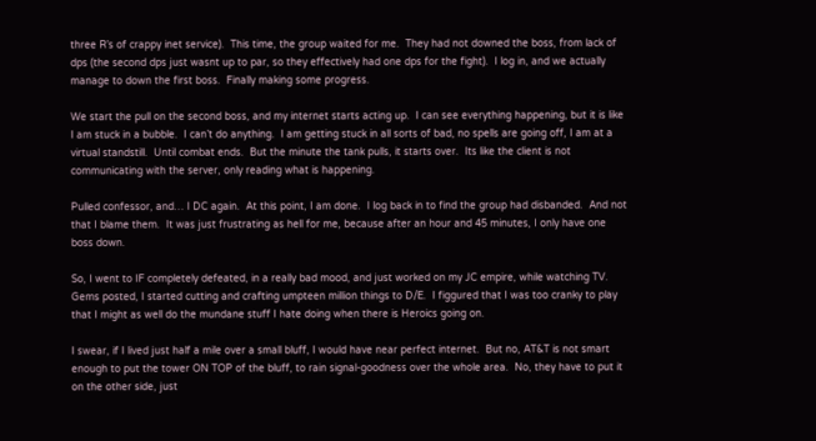three R’s of crappy inet service).  This time, the group waited for me.  They had not downed the boss, from lack of dps (the second dps just wasnt up to par, so they effectively had one dps for the fight).  I log in, and we actually manage to down the first boss.  Finally making some progress.

We start the pull on the second boss, and my internet starts acting up.  I can see everything happening, but it is like I am stuck in a bubble.  I can’t do anything.  I am getting stuck in all sorts of bad, no spells are going off, I am at a virtual standstill.  Until combat ends.  But the minute the tank pulls, it starts over.  Its like the client is not communicating with the server, only reading what is happening.

Pulled confessor, and… I DC again.  At this point, I am done.  I log back in to find the group had disbanded.  And not that I blame them.  It was just frustrating as hell for me, because after an hour and 45 minutes, I only have one boss down.

So, I went to IF completely defeated, in a really bad mood, and just worked on my JC empire, while watching TV.   Gems posted, I started cutting and crafting umpteen million things to D/E.  I figgured that I was too cranky to play that I might as well do the mundane stuff I hate doing when there is Heroics going on.

I swear, if I lived just half a mile over a small bluff, I would have near perfect internet.  But no, AT&T is not smart enough to put the tower ON TOP of the bluff, to rain signal-goodness over the whole area.  No, they have to put it on the other side, just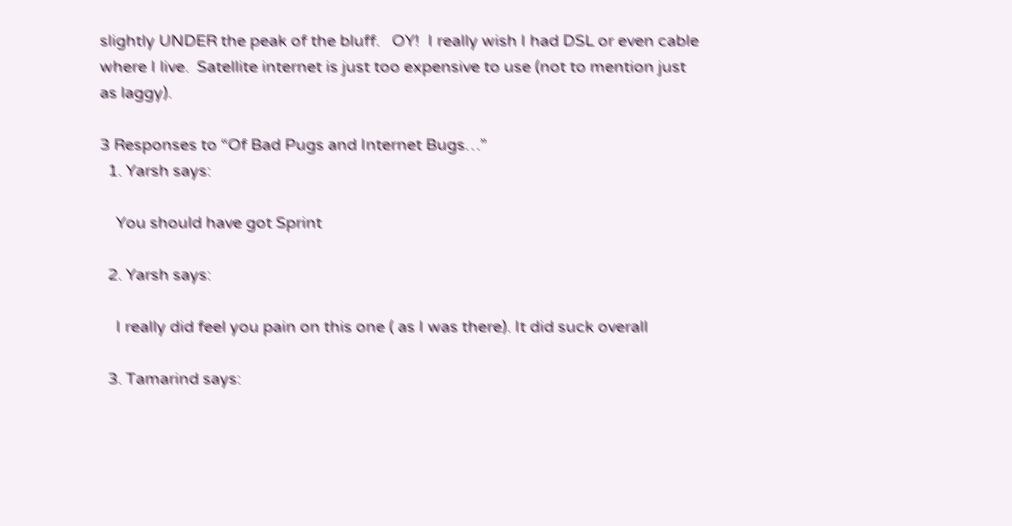slightly UNDER the peak of the bluff.   OY!  I really wish I had DSL or even cable where I live.  Satellite internet is just too expensive to use (not to mention just as laggy).

3 Responses to “Of Bad Pugs and Internet Bugs…”
  1. Yarsh says:

    You should have got Sprint

  2. Yarsh says:

    I really did feel you pain on this one ( as I was there). It did suck overall

  3. Tamarind says: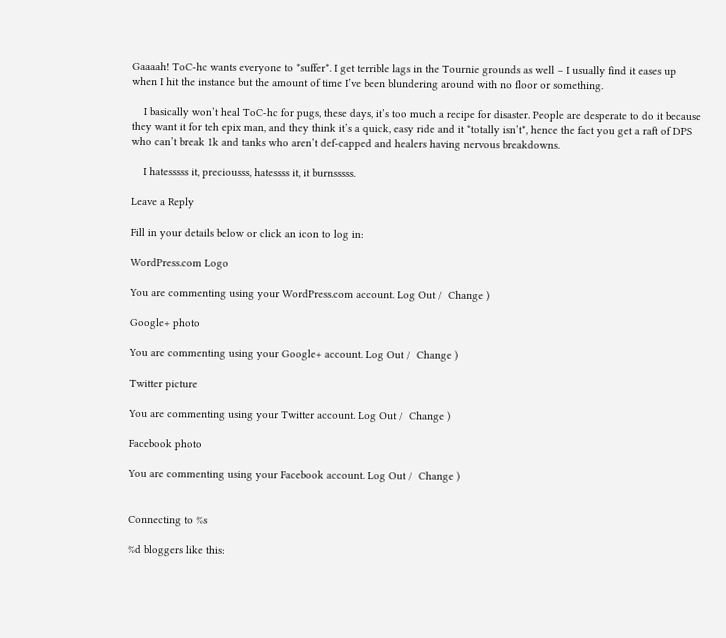Gaaaah! ToC-hc wants everyone to *suffer*. I get terrible lags in the Tournie grounds as well – I usually find it eases up when I hit the instance but the amount of time I’ve been blundering around with no floor or something.

    I basically won’t heal ToC-hc for pugs, these days, it’s too much a recipe for disaster. People are desperate to do it because they want it for teh epix man, and they think it’s a quick, easy ride and it *totally isn’t*, hence the fact you get a raft of DPS who can’t break 1k and tanks who aren’t def-capped and healers having nervous breakdowns.

    I hatesssss it, preciousss, hatessss it, it burnsssss.

Leave a Reply

Fill in your details below or click an icon to log in:

WordPress.com Logo

You are commenting using your WordPress.com account. Log Out /  Change )

Google+ photo

You are commenting using your Google+ account. Log Out /  Change )

Twitter picture

You are commenting using your Twitter account. Log Out /  Change )

Facebook photo

You are commenting using your Facebook account. Log Out /  Change )


Connecting to %s

%d bloggers like this: